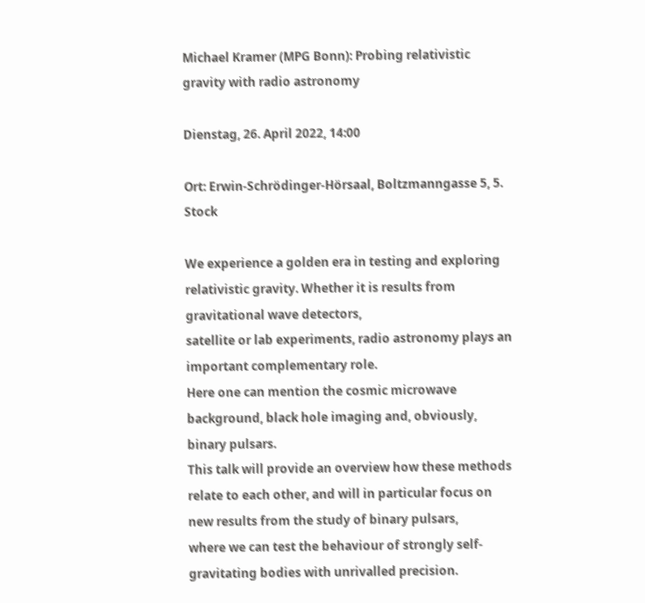Michael Kramer (MPG Bonn): Probing relativistic gravity with radio astronomy

Dienstag, 26. April 2022, 14:00

Ort: Erwin-Schrödinger-Hörsaal, Boltzmanngasse 5, 5. Stock

We experience a golden era in testing and exploring relativistic gravity. Whether it is results from gravitational wave detectors,
satellite or lab experiments, radio astronomy plays an important complementary role.
Here one can mention the cosmic microwave background, black hole imaging and, obviously, binary pulsars.
This talk will provide an overview how these methods relate to each other, and will in particular focus on new results from the study of binary pulsars,
where we can test the behaviour of strongly self-gravitating bodies with unrivalled precision.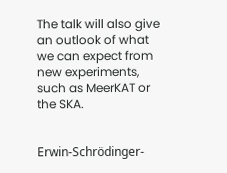The talk will also give an outlook of what we can expect from new experiments, such as MeerKAT or the SKA.


Erwin-Schrödinger-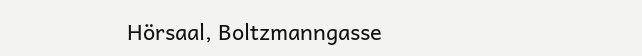Hörsaal, Boltzmanngasse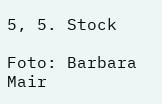5, 5. Stock

Foto: Barbara Mair